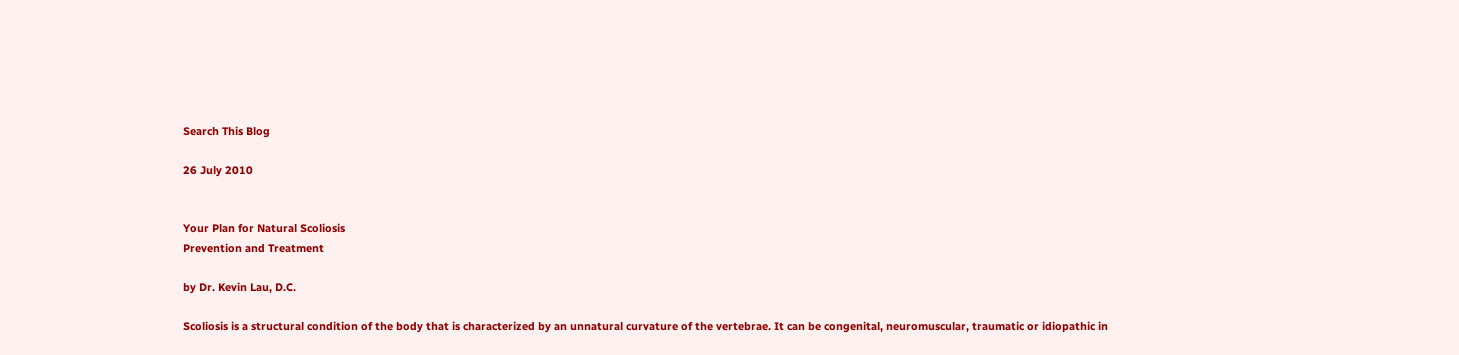Search This Blog

26 July 2010


Your Plan for Natural Scoliosis
Prevention and Treatment

by Dr. Kevin Lau, D.C.

Scoliosis is a structural condition of the body that is characterized by an unnatural curvature of the vertebrae. It can be congenital, neuromuscular, traumatic or idiopathic in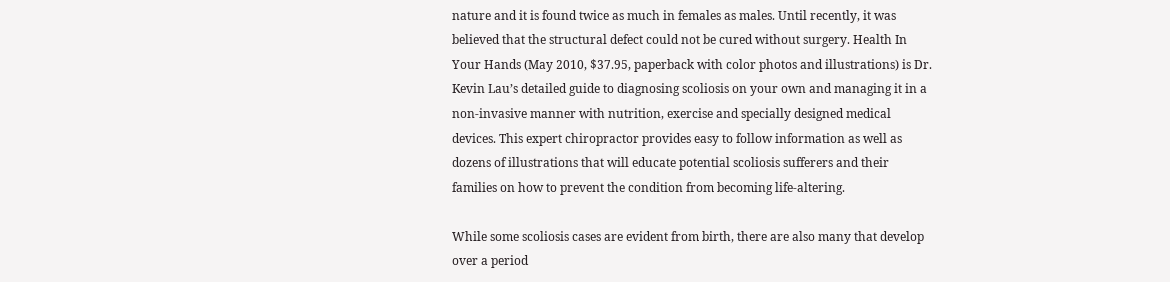nature and it is found twice as much in females as males. Until recently, it was believed that the structural defect could not be cured without surgery. Health In Your Hands (May 2010, $37.95, paperback with color photos and illustrations) is Dr. Kevin Lau’s detailed guide to diagnosing scoliosis on your own and managing it in a non-invasive manner with nutrition, exercise and specially designed medical devices. This expert chiropractor provides easy to follow information as well as dozens of illustrations that will educate potential scoliosis sufferers and their families on how to prevent the condition from becoming life-altering.

While some scoliosis cases are evident from birth, there are also many that develop over a period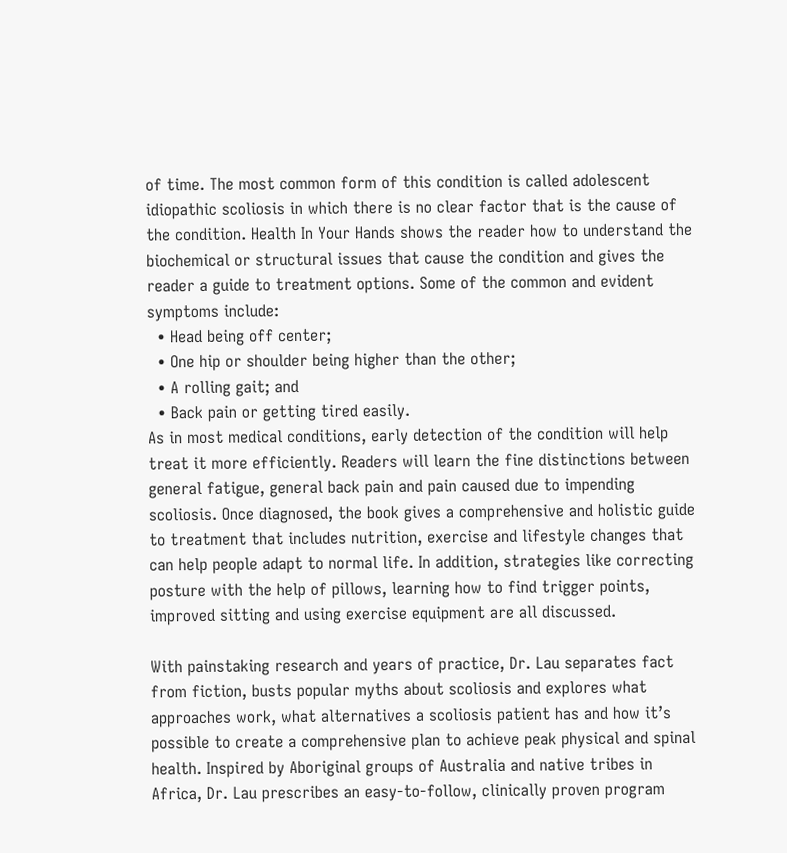of time. The most common form of this condition is called adolescent idiopathic scoliosis in which there is no clear factor that is the cause of the condition. Health In Your Hands shows the reader how to understand the biochemical or structural issues that cause the condition and gives the reader a guide to treatment options. Some of the common and evident symptoms include:
  • Head being off center;
  • One hip or shoulder being higher than the other;
  • A rolling gait; and
  • Back pain or getting tired easily.
As in most medical conditions, early detection of the condition will help treat it more efficiently. Readers will learn the fine distinctions between general fatigue, general back pain and pain caused due to impending scoliosis. Once diagnosed, the book gives a comprehensive and holistic guide to treatment that includes nutrition, exercise and lifestyle changes that can help people adapt to normal life. In addition, strategies like correcting posture with the help of pillows, learning how to find trigger points, improved sitting and using exercise equipment are all discussed.

With painstaking research and years of practice, Dr. Lau separates fact from fiction, busts popular myths about scoliosis and explores what approaches work, what alternatives a scoliosis patient has and how it’s possible to create a comprehensive plan to achieve peak physical and spinal health. Inspired by Aboriginal groups of Australia and native tribes in Africa, Dr. Lau prescribes an easy-to-follow, clinically proven program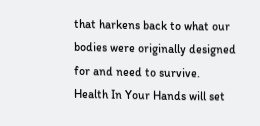that harkens back to what our bodies were originally designed for and need to survive. Health In Your Hands will set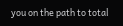you on the path to total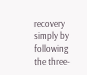recovery simply by following the three-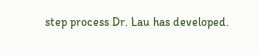step process Dr. Lau has developed.